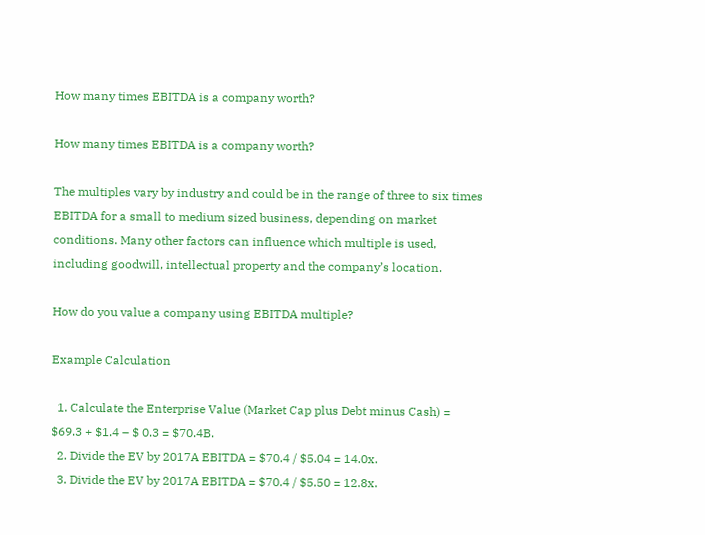How many times EBITDA is a company worth?

How many times EBITDA is a company worth?

The multiples vary by industry and could be in the range of three to six times EBITDA for a small to medium sized business, depending on market conditions. Many other factors can influence which multiple is used, including goodwill, intellectual property and the company’s location.

How do you value a company using EBITDA multiple?

Example Calculation

  1. Calculate the Enterprise Value (Market Cap plus Debt minus Cash) = $69.3 + $1.4 – $ 0.3 = $70.4B.
  2. Divide the EV by 2017A EBITDA = $70.4 / $5.04 = 14.0x.
  3. Divide the EV by 2017A EBITDA = $70.4 / $5.50 = 12.8x.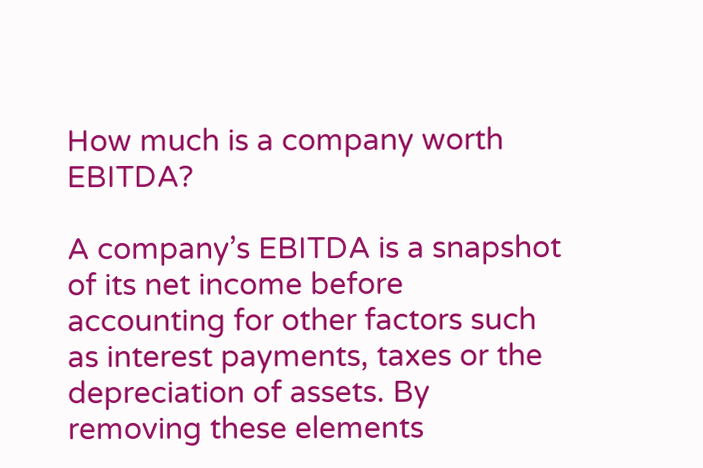How much is a company worth EBITDA?

A company’s EBITDA is a snapshot of its net income before accounting for other factors such as interest payments, taxes or the depreciation of assets. By removing these elements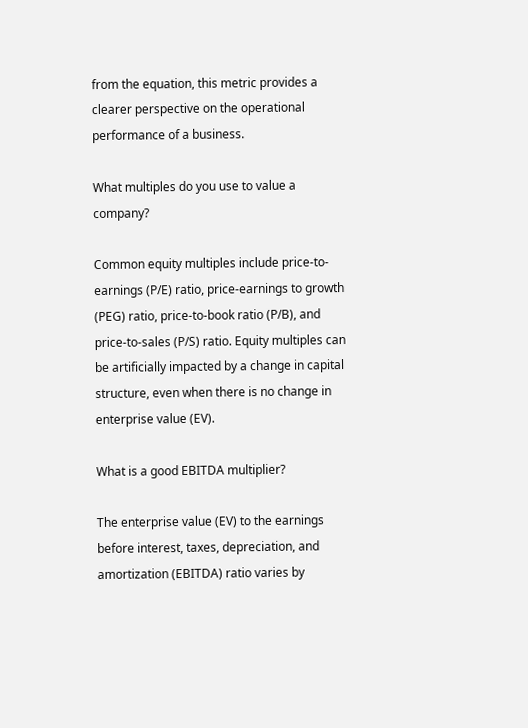from the equation, this metric provides a clearer perspective on the operational performance of a business.

What multiples do you use to value a company?

Common equity multiples include price-to-earnings (P/E) ratio, price-earnings to growth (PEG) ratio, price-to-book ratio (P/B), and price-to-sales (P/S) ratio. Equity multiples can be artificially impacted by a change in capital structure, even when there is no change in enterprise value (EV).

What is a good EBITDA multiplier?

The enterprise value (EV) to the earnings before interest, taxes, depreciation, and amortization (EBITDA) ratio varies by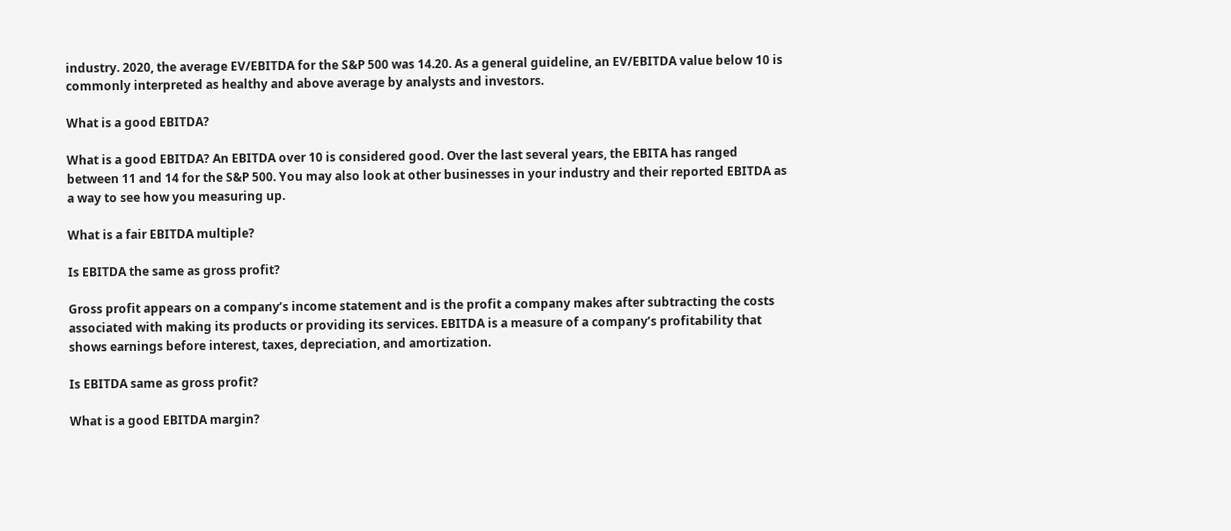industry. 2020, the average EV/EBITDA for the S&P 500 was 14.20. As a general guideline, an EV/EBITDA value below 10 is commonly interpreted as healthy and above average by analysts and investors.

What is a good EBITDA?

What is a good EBITDA? An EBITDA over 10 is considered good. Over the last several years, the EBITA has ranged between 11 and 14 for the S&P 500. You may also look at other businesses in your industry and their reported EBITDA as a way to see how you measuring up.

What is a fair EBITDA multiple?

Is EBITDA the same as gross profit?

Gross profit appears on a company’s income statement and is the profit a company makes after subtracting the costs associated with making its products or providing its services. EBITDA is a measure of a company’s profitability that shows earnings before interest, taxes, depreciation, and amortization.

Is EBITDA same as gross profit?

What is a good EBITDA margin?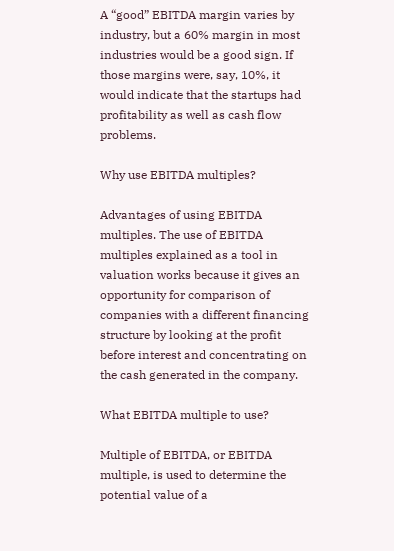A “good” EBITDA margin varies by industry, but a 60% margin in most industries would be a good sign. If those margins were, say, 10%, it would indicate that the startups had profitability as well as cash flow problems.

Why use EBITDA multiples?

Advantages of using EBITDA multiples. The use of EBITDA multiples explained as a tool in valuation works because it gives an opportunity for comparison of companies with a different financing structure by looking at the profit before interest and concentrating on the cash generated in the company.

What EBITDA multiple to use?

Multiple of EBITDA, or EBITDA multiple, is used to determine the potential value of a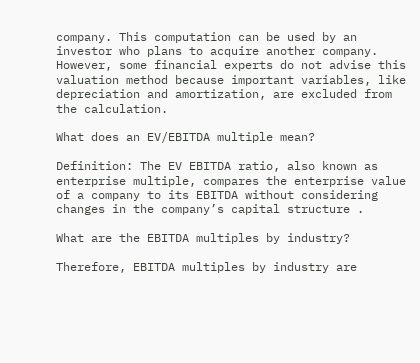company. This computation can be used by an investor who plans to acquire another company. However, some financial experts do not advise this valuation method because important variables, like depreciation and amortization, are excluded from the calculation.

What does an EV/EBITDA multiple mean?

Definition: The EV EBITDA ratio, also known as enterprise multiple, compares the enterprise value of a company to its EBITDA without considering changes in the company’s capital structure .

What are the EBITDA multiples by industry?

Therefore, EBITDA multiples by industry are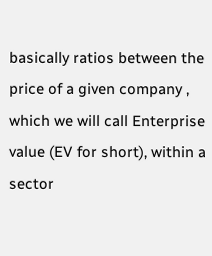basically ratios between the price of a given company , which we will call Enterprise value (EV for short), within a sector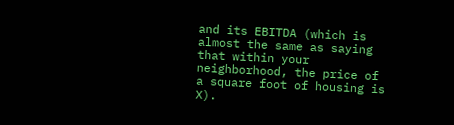and its EBITDA (which is almost the same as saying that within your neighborhood, the price of a square foot of housing is X).